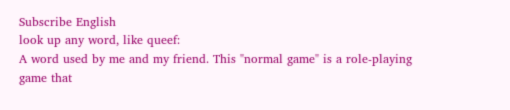Subscribe English
look up any word, like queef:
A word used by me and my friend. This "normal game" is a role-playing game that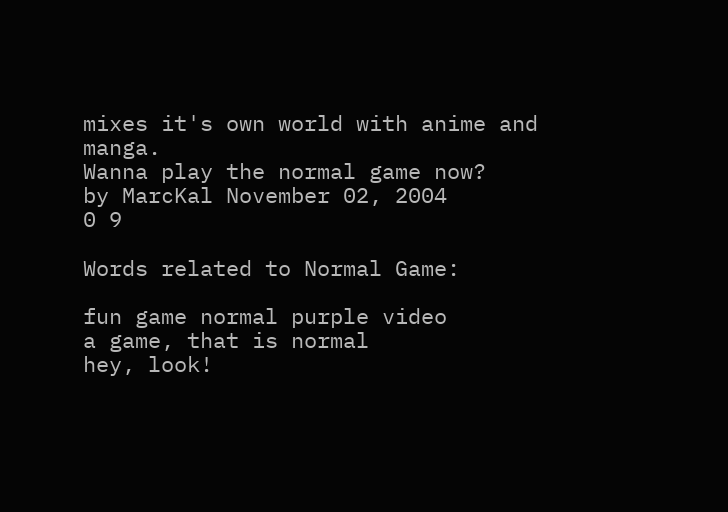mixes it's own world with anime and manga.
Wanna play the normal game now?
by MarcKal November 02, 2004
0 9

Words related to Normal Game:

fun game normal purple video
a game, that is normal
hey, look!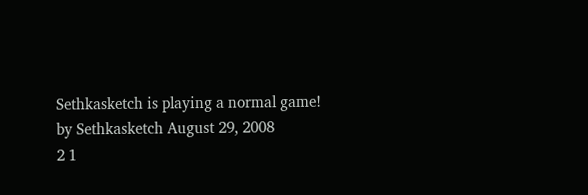Sethkasketch is playing a normal game!
by Sethkasketch August 29, 2008
2 1